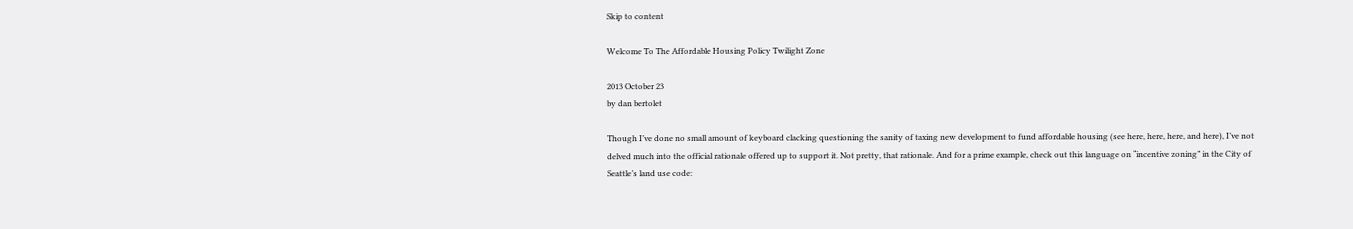Skip to content

Welcome To The Affordable Housing Policy Twilight Zone

2013 October 23
by dan bertolet

Though I’ve done no small amount of keyboard clacking questioning the sanity of taxing new development to fund affordable housing (see here, here, here, and here), I’ve not delved much into the official rationale offered up to support it. Not pretty, that rationale. And for a prime example, check out this language on “incentive zoning” in the City of Seattle’s land use code: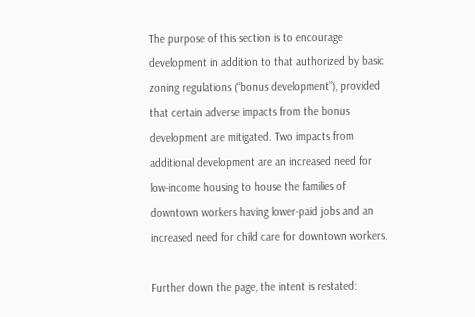The purpose of this section is to encourage development in addition to that authorized by basic zoning regulations (“bonus development”), provided that certain adverse impacts from the bonus development are mitigated. Two impacts from additional development are an increased need for low-income housing to house the families of downtown workers having lower-paid jobs and an increased need for child care for downtown workers.

Further down the page, the intent is restated: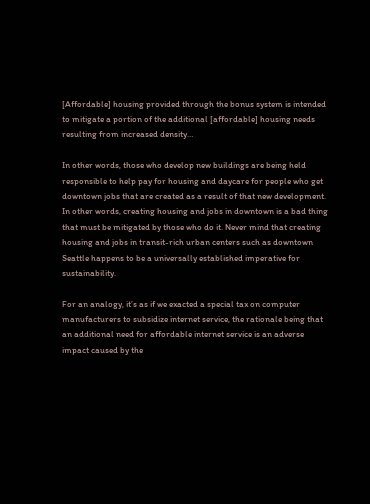[Affordable] housing provided through the bonus system is intended to mitigate a portion of the additional [affordable] housing needs resulting from increased density…

In other words, those who develop new buildings are being held responsible to help pay for housing and daycare for people who get downtown jobs that are created as a result of that new development. In other words, creating housing and jobs in downtown is a bad thing that must be mitigated by those who do it. Never mind that creating housing and jobs in transit-rich urban centers such as downtown Seattle happens to be a universally established imperative for sustainability.

For an analogy, it’s as if we exacted a special tax on computer manufacturers to subsidize internet service, the rationale being that an additional need for affordable internet service is an adverse impact caused by the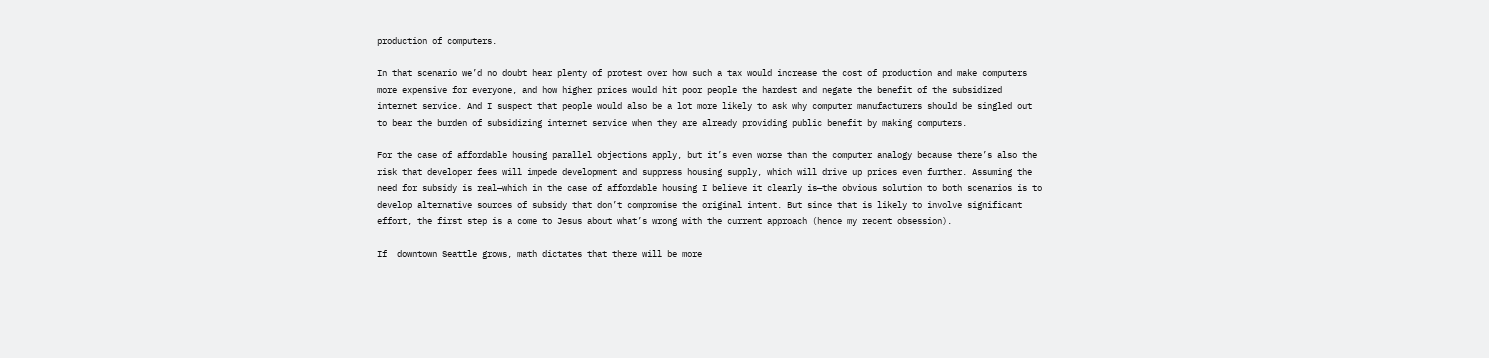production of computers.

In that scenario we’d no doubt hear plenty of protest over how such a tax would increase the cost of production and make computers more expensive for everyone, and how higher prices would hit poor people the hardest and negate the benefit of the subsidized internet service. And I suspect that people would also be a lot more likely to ask why computer manufacturers should be singled out to bear the burden of subsidizing internet service when they are already providing public benefit by making computers.

For the case of affordable housing parallel objections apply, but it’s even worse than the computer analogy because there’s also the risk that developer fees will impede development and suppress housing supply, which will drive up prices even further. Assuming the need for subsidy is real—which in the case of affordable housing I believe it clearly is—the obvious solution to both scenarios is to develop alternative sources of subsidy that don’t compromise the original intent. But since that is likely to involve significant effort, the first step is a come to Jesus about what’s wrong with the current approach (hence my recent obsession).

If  downtown Seattle grows, math dictates that there will be more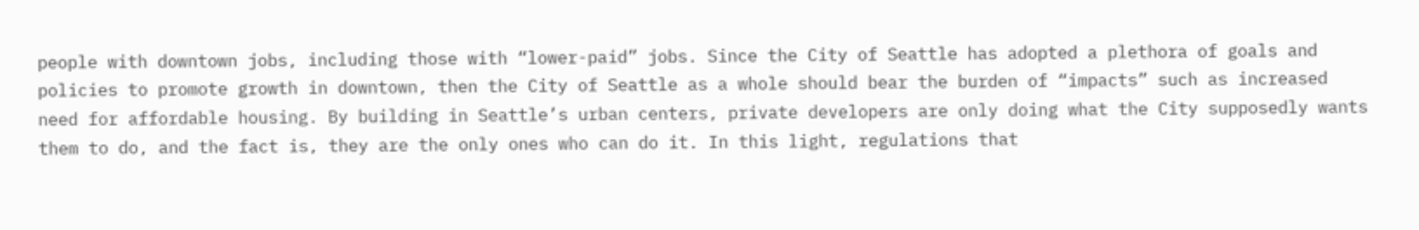people with downtown jobs, including those with “lower-paid” jobs. Since the City of Seattle has adopted a plethora of goals and policies to promote growth in downtown, then the City of Seattle as a whole should bear the burden of “impacts” such as increased need for affordable housing. By building in Seattle’s urban centers, private developers are only doing what the City supposedly wants them to do, and the fact is, they are the only ones who can do it. In this light, regulations that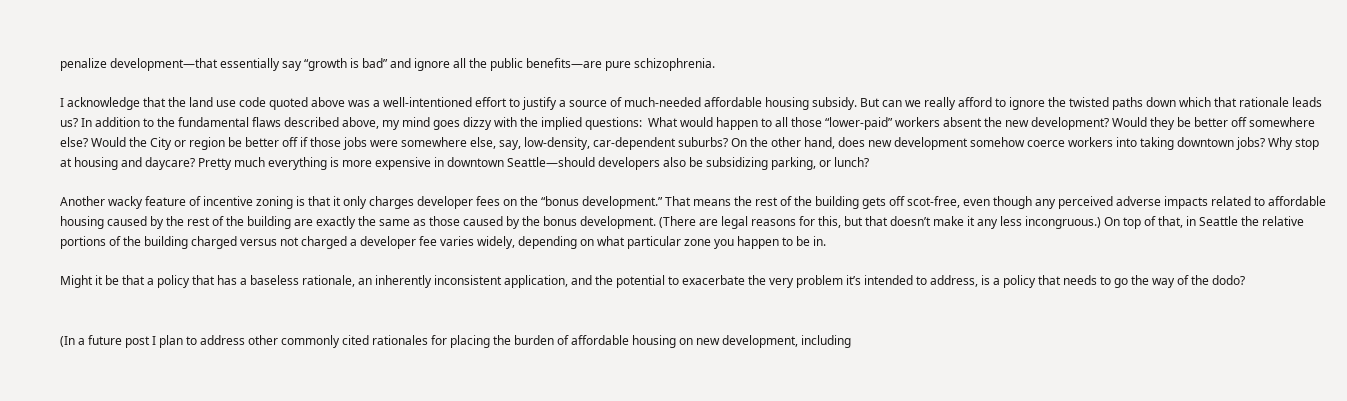penalize development—that essentially say “growth is bad” and ignore all the public benefits—are pure schizophrenia.

I acknowledge that the land use code quoted above was a well-intentioned effort to justify a source of much-needed affordable housing subsidy. But can we really afford to ignore the twisted paths down which that rationale leads us? In addition to the fundamental flaws described above, my mind goes dizzy with the implied questions:  What would happen to all those “lower-paid” workers absent the new development? Would they be better off somewhere else? Would the City or region be better off if those jobs were somewhere else, say, low-density, car-dependent suburbs? On the other hand, does new development somehow coerce workers into taking downtown jobs? Why stop at housing and daycare? Pretty much everything is more expensive in downtown Seattle—should developers also be subsidizing parking, or lunch?

Another wacky feature of incentive zoning is that it only charges developer fees on the “bonus development.” That means the rest of the building gets off scot-free, even though any perceived adverse impacts related to affordable housing caused by the rest of the building are exactly the same as those caused by the bonus development. (There are legal reasons for this, but that doesn’t make it any less incongruous.) On top of that, in Seattle the relative portions of the building charged versus not charged a developer fee varies widely, depending on what particular zone you happen to be in.

Might it be that a policy that has a baseless rationale, an inherently inconsistent application, and the potential to exacerbate the very problem it’s intended to address, is a policy that needs to go the way of the dodo?


(In a future post I plan to address other commonly cited rationales for placing the burden of affordable housing on new development, including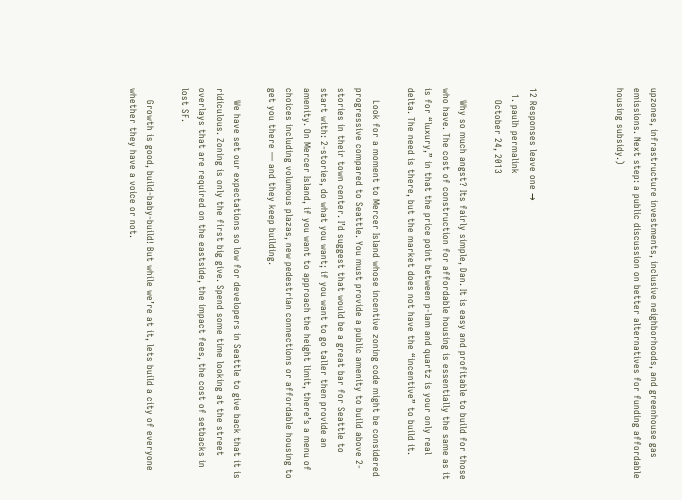upzones, infrastructure investments, inclusive neighborhoods, and greenhouse gas emissions. Next step: a public discussion on better alternatives for funding affordable housing subsidy.)




12 Responses leave one →
  1. paulh permalink
    October 24, 2013

    Why so much angst? Its fairly simple, Dan. It is easy and profitable to build for those who have. The cost of construction for affordable housing is essentially the same as it is for “luxury,” in that the price point between p-lam and quartz is your only real delta. The need is there, but the market does not have the “incentive” to build it.

    Look for a moment to Mercer Island whose incentive zoning code might be considered progressive compared to Seattle. You must provide a public amenity to build above 2-stories in their town center. I’d suggest that would be a great bar for Seattle to start with: 2-stories, do what you want; if you want to go taller then provide an amenity. On Mercer Island, if you want to approach the height limit, there’s a menu of choices including volumous plazas, new pedestrian connections or affordable housing to get you there — and they keep building.

    We have set our expectations so low for developers in Seattle to give back that it is ridiculous. Zoning is only the first big give. Spend some time looking at the street overlays that are required on the eastside, the impact fees, the cost of setbacks in lost SF.

    Growth is good, build-baby-build! But while we’re at it, lets build a city of everyone whether they have a voice or not.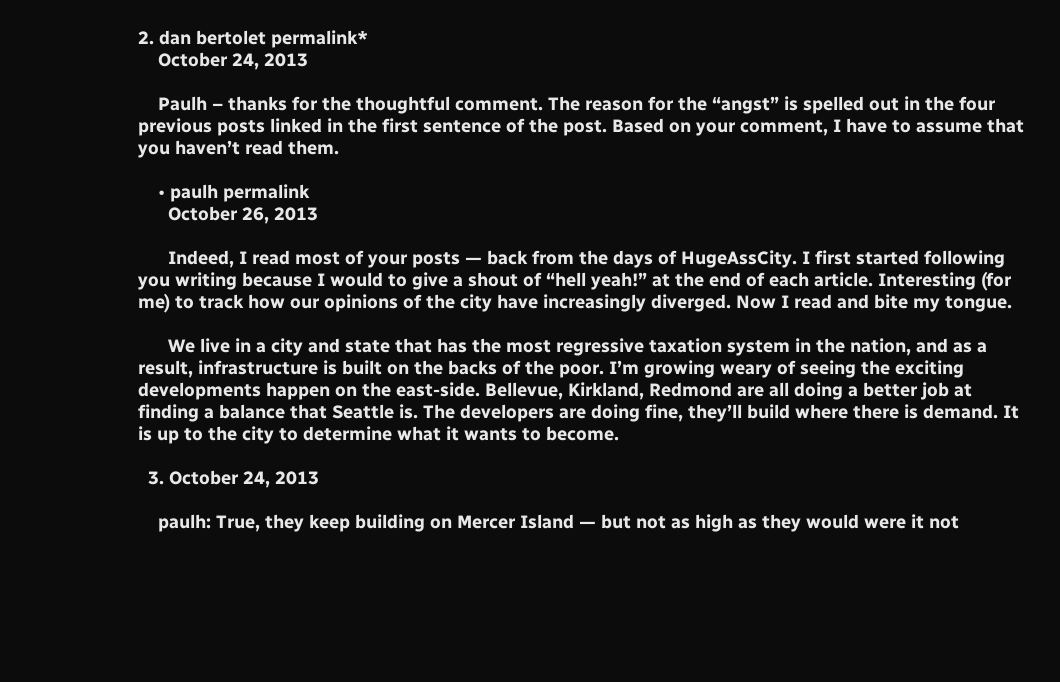2. dan bertolet permalink*
    October 24, 2013

    Paulh – thanks for the thoughtful comment. The reason for the “angst” is spelled out in the four previous posts linked in the first sentence of the post. Based on your comment, I have to assume that you haven’t read them.

    • paulh permalink
      October 26, 2013

      Indeed, I read most of your posts — back from the days of HugeAssCity. I first started following you writing because I would to give a shout of “hell yeah!” at the end of each article. Interesting (for me) to track how our opinions of the city have increasingly diverged. Now I read and bite my tongue.

      We live in a city and state that has the most regressive taxation system in the nation, and as a result, infrastructure is built on the backs of the poor. I’m growing weary of seeing the exciting developments happen on the east-side. Bellevue, Kirkland, Redmond are all doing a better job at finding a balance that Seattle is. The developers are doing fine, they’ll build where there is demand. It is up to the city to determine what it wants to become.

  3. October 24, 2013

    paulh: True, they keep building on Mercer Island — but not as high as they would were it not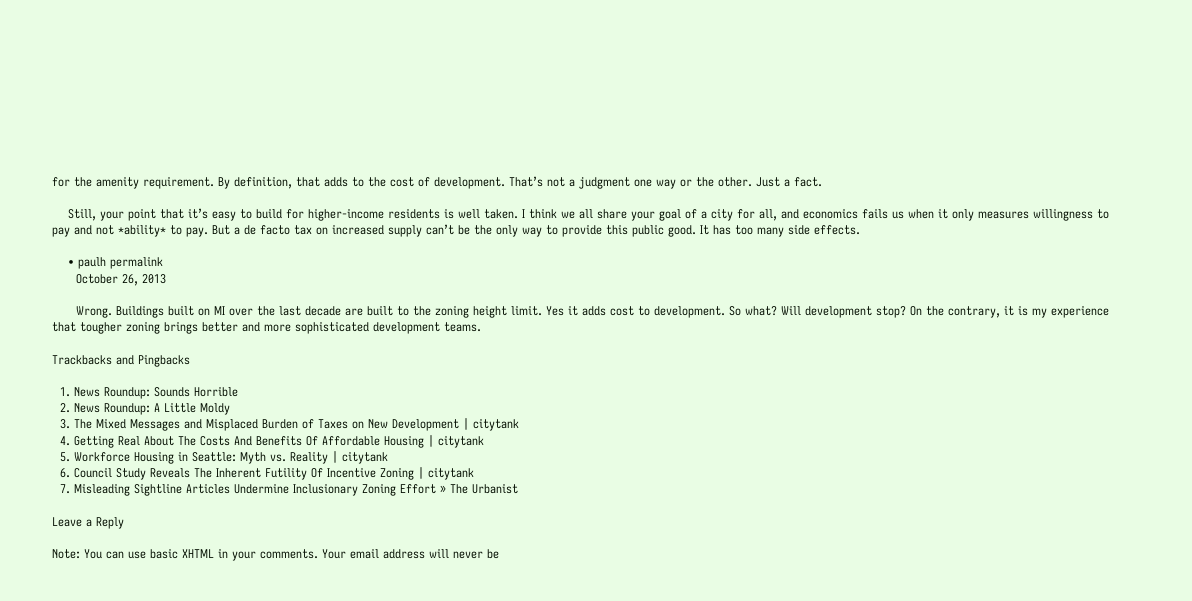for the amenity requirement. By definition, that adds to the cost of development. That’s not a judgment one way or the other. Just a fact.

    Still, your point that it’s easy to build for higher-income residents is well taken. I think we all share your goal of a city for all, and economics fails us when it only measures willingness to pay and not *ability* to pay. But a de facto tax on increased supply can’t be the only way to provide this public good. It has too many side effects.

    • paulh permalink
      October 26, 2013

      Wrong. Buildings built on MI over the last decade are built to the zoning height limit. Yes it adds cost to development. So what? Will development stop? On the contrary, it is my experience that tougher zoning brings better and more sophisticated development teams.

Trackbacks and Pingbacks

  1. News Roundup: Sounds Horrible
  2. News Roundup: A Little Moldy
  3. The Mixed Messages and Misplaced Burden of Taxes on New Development | citytank
  4. Getting Real About The Costs And Benefits Of Affordable Housing | citytank
  5. Workforce Housing in Seattle: Myth vs. Reality | citytank
  6. Council Study Reveals The Inherent Futility Of Incentive Zoning | citytank
  7. Misleading Sightline Articles Undermine Inclusionary Zoning Effort » The Urbanist

Leave a Reply

Note: You can use basic XHTML in your comments. Your email address will never be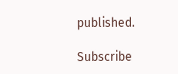published.

Subscribe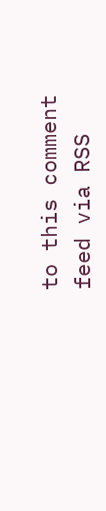to this comment feed via RSS